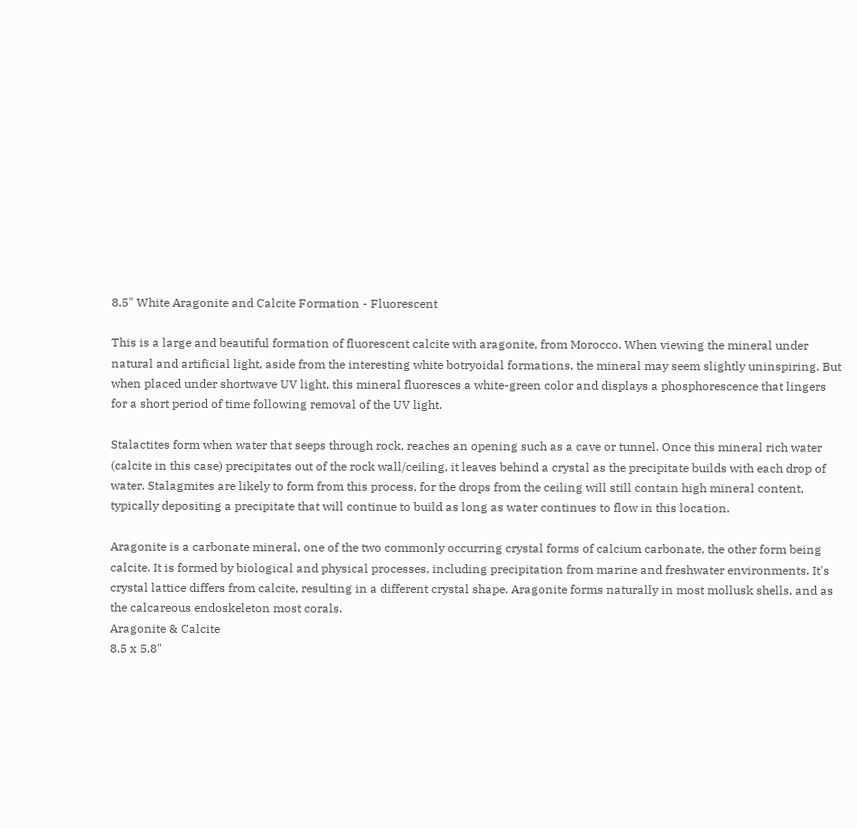8.5" White Aragonite and Calcite Formation - Fluorescent

This is a large and beautiful formation of fluorescent calcite with aragonite, from Morocco. When viewing the mineral under natural and artificial light, aside from the interesting white botryoidal formations, the mineral may seem slightly uninspiring. But when placed under shortwave UV light, this mineral fluoresces a white-green color and displays a phosphorescence that lingers for a short period of time following removal of the UV light.

Stalactites form when water that seeps through rock, reaches an opening such as a cave or tunnel. Once this mineral rich water (calcite in this case) precipitates out of the rock wall/ceiling, it leaves behind a crystal as the precipitate builds with each drop of water. Stalagmites are likely to form from this process, for the drops from the ceiling will still contain high mineral content, typically depositing a precipitate that will continue to build as long as water continues to flow in this location.

Aragonite is a carbonate mineral, one of the two commonly occurring crystal forms of calcium carbonate, the other form being calcite. It is formed by biological and physical processes, including precipitation from marine and freshwater environments. It's crystal lattice differs from calcite, resulting in a different crystal shape. Aragonite forms naturally in most mollusk shells, and as the calcareous endoskeleton most corals.
Aragonite & Calcite
8.5 x 5.8"